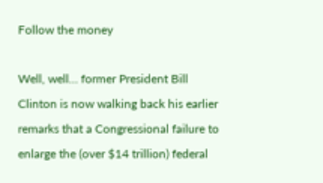Follow the money

Well, well… former President Bill Clinton is now walking back his earlier remarks that a Congressional failure to enlarge the (over $14 trillion) federal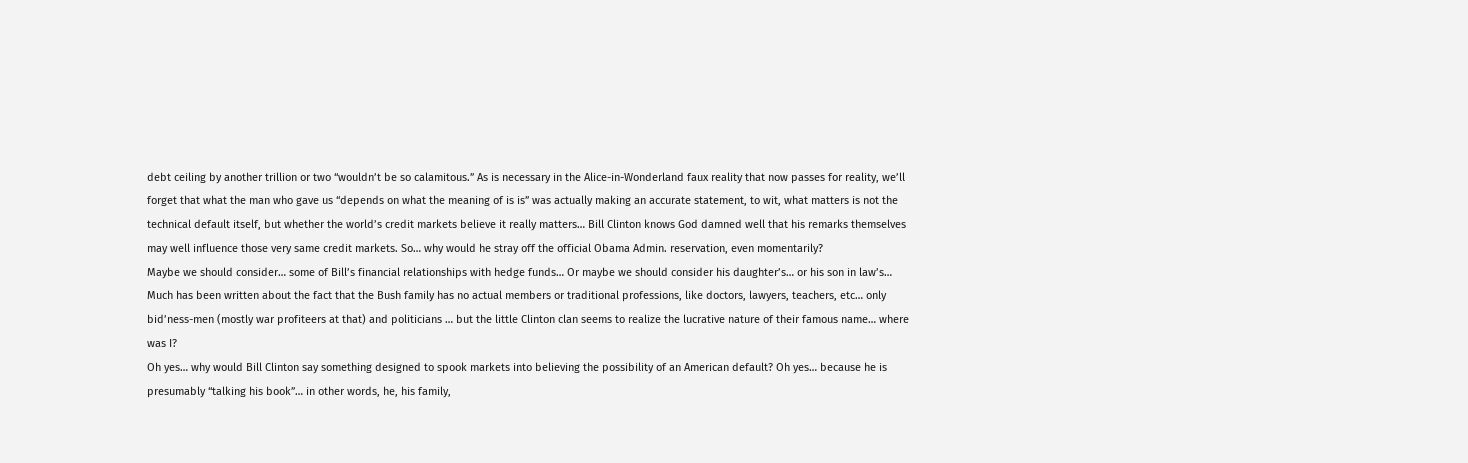debt ceiling by another trillion or two “wouldn’t be so calamitous.” As is necessary in the Alice-in-Wonderland faux reality that now passes for reality, we’ll forget that what the man who gave us “depends on what the meaning of is is” was actually making an accurate statement, to wit, what matters is not the technical default itself, but whether the world’s credit markets believe it really matters… Bill Clinton knows God damned well that his remarks themselves may well influence those very same credit markets. So… why would he stray off the official Obama Admin. reservation, even momentarily?
Maybe we should consider… some of Bill’s financial relationships with hedge funds… Or maybe we should consider his daughter’s… or his son in law’s… Much has been written about the fact that the Bush family has no actual members or traditional professions, like doctors, lawyers, teachers, etc… only bid’ness-men (mostly war profiteers at that) and politicians … but the little Clinton clan seems to realize the lucrative nature of their famous name… where was I?
Oh yes… why would Bill Clinton say something designed to spook markets into believing the possibility of an American default? Oh yes… because he is presumably “talking his book”… in other words, he, his family,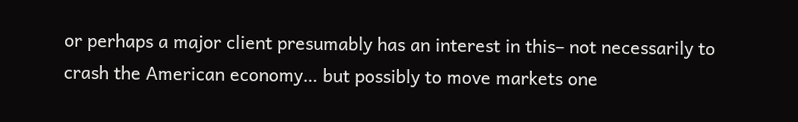or perhaps a major client presumably has an interest in this– not necessarily to crash the American economy… but possibly to move markets one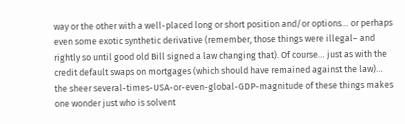way or the other with a well-placed long or short position and/or options… or perhaps even some exotic synthetic derivative (remember, those things were illegal– and rightly so until good old Bill signed a law changing that). Of course… just as with the credit default swaps on mortgages (which should have remained against the law)… the sheer several-times-USA-or-even-global-GDP-magnitude of these things makes one wonder just who is solvent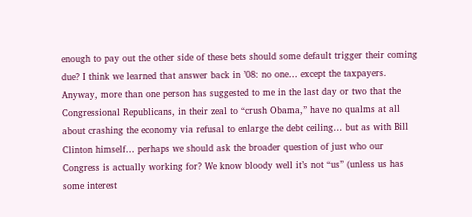enough to pay out the other side of these bets should some default trigger their coming due? I think we learned that answer back in ’08: no one… except the taxpayers.
Anyway, more than one person has suggested to me in the last day or two that the Congressional Republicans, in their zeal to “crush Obama,” have no qualms at all about crashing the economy via refusal to enlarge the debt ceiling… but as with Bill Clinton himself… perhaps we should ask the broader question of just who our Congress is actually working for? We know bloody well it’s not “us” (unless us has some interest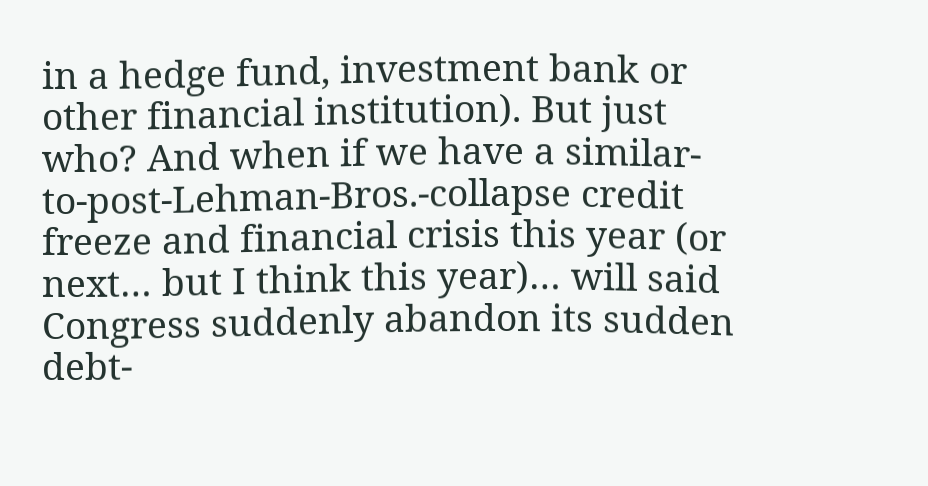in a hedge fund, investment bank or other financial institution). But just who? And when if we have a similar-to-post-Lehman-Bros.-collapse credit freeze and financial crisis this year (or next… but I think this year)… will said Congress suddenly abandon its sudden debt-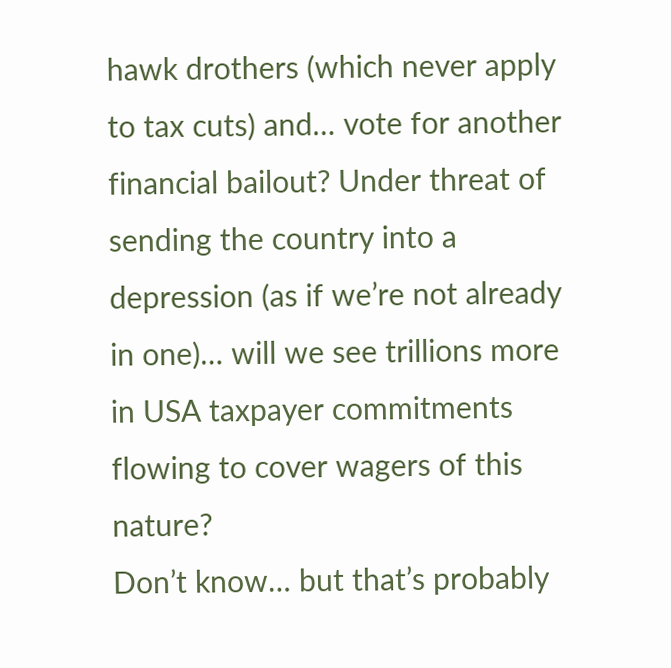hawk drothers (which never apply to tax cuts) and… vote for another financial bailout? Under threat of sending the country into a depression (as if we’re not already in one)… will we see trillions more in USA taxpayer commitments flowing to cover wagers of this nature?
Don’t know… but that’s probably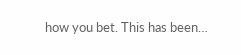how you bet. This has been…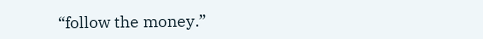“follow the money.”